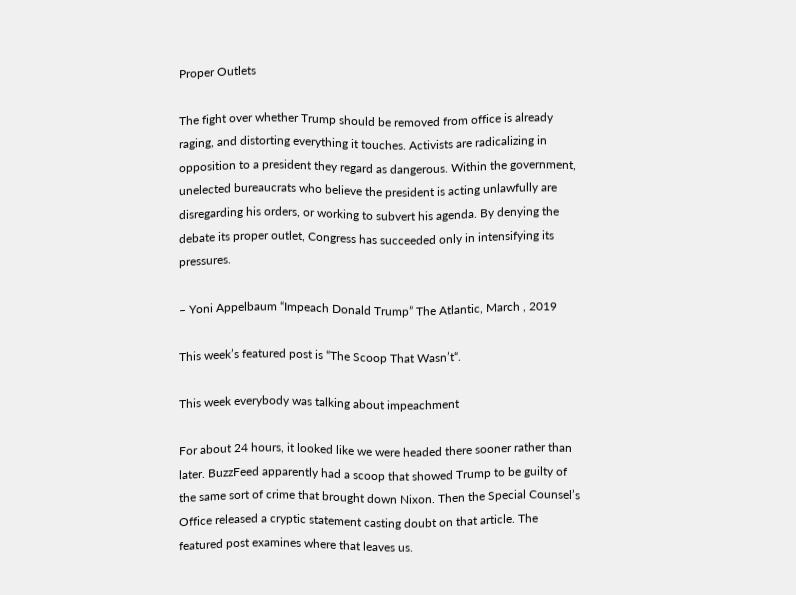Proper Outlets

The fight over whether Trump should be removed from office is already raging, and distorting everything it touches. Activists are radicalizing in opposition to a president they regard as dangerous. Within the government, unelected bureaucrats who believe the president is acting unlawfully are disregarding his orders, or working to subvert his agenda. By denying the debate its proper outlet, Congress has succeeded only in intensifying its pressures.

– Yoni Appelbaum “Impeach Donald Trump” The Atlantic, March , 2019

This week’s featured post is “The Scoop That Wasn’t“.

This week everybody was talking about impeachment

For about 24 hours, it looked like we were headed there sooner rather than later. BuzzFeed apparently had a scoop that showed Trump to be guilty of the same sort of crime that brought down Nixon. Then the Special Counsel’s Office released a cryptic statement casting doubt on that article. The featured post examines where that leaves us.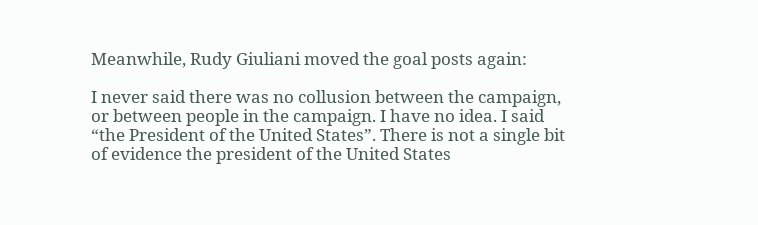Meanwhile, Rudy Giuliani moved the goal posts again:

I never said there was no collusion between the campaign, or between people in the campaign. I have no idea. I said “the President of the United States”. There is not a single bit of evidence the president of the United States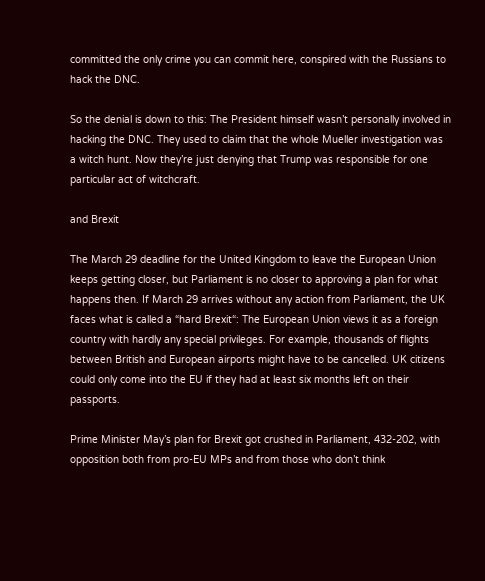committed the only crime you can commit here, conspired with the Russians to hack the DNC.

So the denial is down to this: The President himself wasn’t personally involved in hacking the DNC. They used to claim that the whole Mueller investigation was a witch hunt. Now they’re just denying that Trump was responsible for one particular act of witchcraft.

and Brexit

The March 29 deadline for the United Kingdom to leave the European Union keeps getting closer, but Parliament is no closer to approving a plan for what happens then. If March 29 arrives without any action from Parliament, the UK faces what is called a “hard Brexit“: The European Union views it as a foreign country with hardly any special privileges. For example, thousands of flights between British and European airports might have to be cancelled. UK citizens could only come into the EU if they had at least six months left on their passports.

Prime Minister May’s plan for Brexit got crushed in Parliament, 432-202, with opposition both from pro-EU MPs and from those who don’t think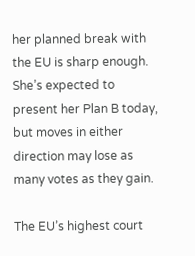her planned break with the EU is sharp enough. She’s expected to present her Plan B today, but moves in either direction may lose as many votes as they gain.

The EU’s highest court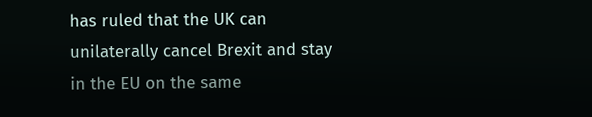has ruled that the UK can unilaterally cancel Brexit and stay in the EU on the same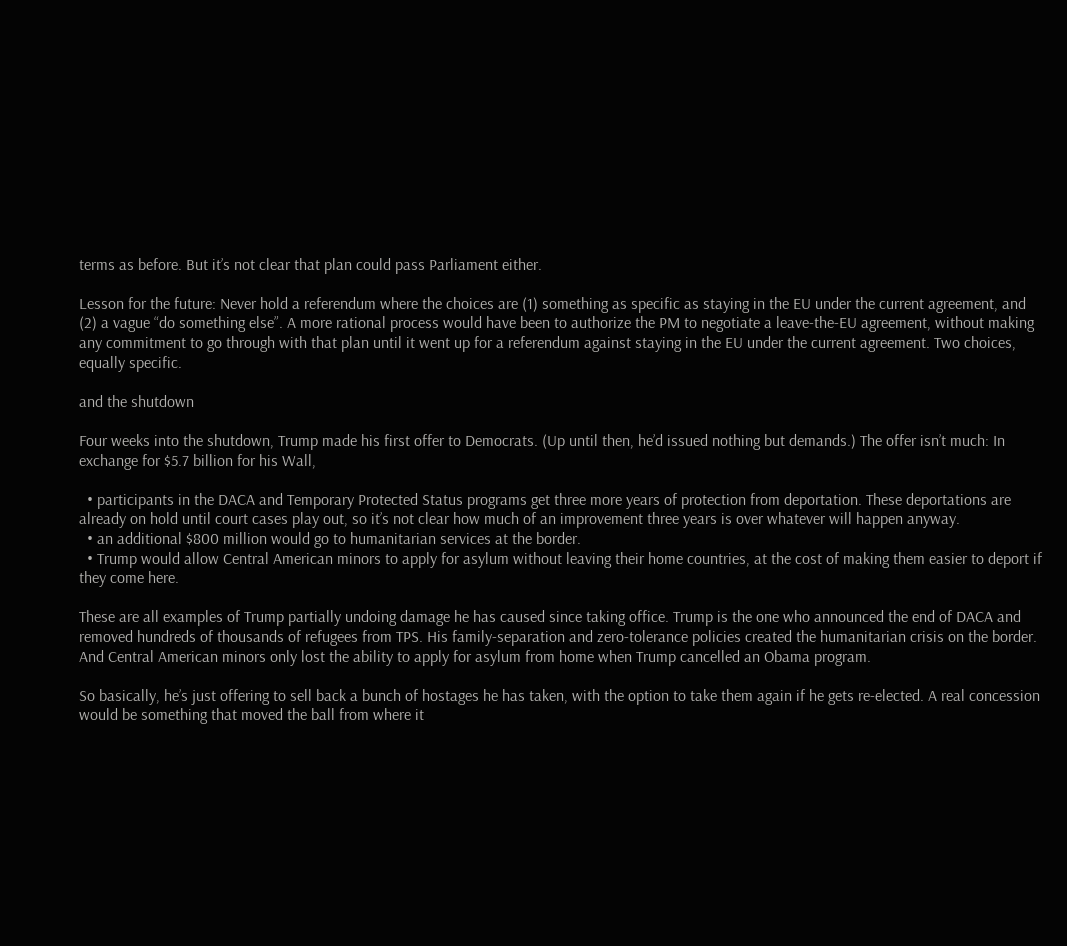terms as before. But it’s not clear that plan could pass Parliament either.

Lesson for the future: Never hold a referendum where the choices are (1) something as specific as staying in the EU under the current agreement, and (2) a vague “do something else”. A more rational process would have been to authorize the PM to negotiate a leave-the-EU agreement, without making any commitment to go through with that plan until it went up for a referendum against staying in the EU under the current agreement. Two choices, equally specific.

and the shutdown

Four weeks into the shutdown, Trump made his first offer to Democrats. (Up until then, he’d issued nothing but demands.) The offer isn’t much: In exchange for $5.7 billion for his Wall,

  • participants in the DACA and Temporary Protected Status programs get three more years of protection from deportation. These deportations are already on hold until court cases play out, so it’s not clear how much of an improvement three years is over whatever will happen anyway.
  • an additional $800 million would go to humanitarian services at the border.
  • Trump would allow Central American minors to apply for asylum without leaving their home countries, at the cost of making them easier to deport if they come here.

These are all examples of Trump partially undoing damage he has caused since taking office. Trump is the one who announced the end of DACA and removed hundreds of thousands of refugees from TPS. His family-separation and zero-tolerance policies created the humanitarian crisis on the border. And Central American minors only lost the ability to apply for asylum from home when Trump cancelled an Obama program.

So basically, he’s just offering to sell back a bunch of hostages he has taken, with the option to take them again if he gets re-elected. A real concession would be something that moved the ball from where it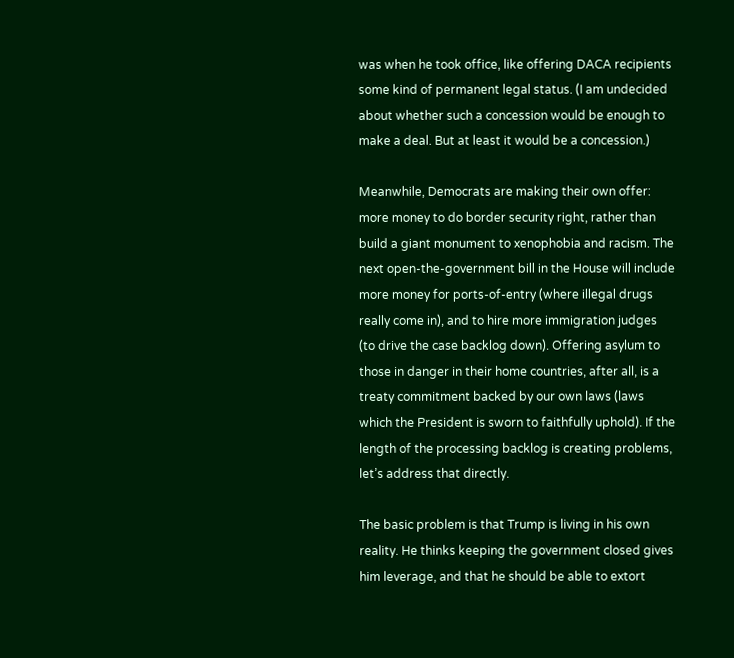was when he took office, like offering DACA recipients some kind of permanent legal status. (I am undecided about whether such a concession would be enough to make a deal. But at least it would be a concession.)

Meanwhile, Democrats are making their own offer: more money to do border security right, rather than build a giant monument to xenophobia and racism. The next open-the-government bill in the House will include more money for ports-of-entry (where illegal drugs really come in), and to hire more immigration judges (to drive the case backlog down). Offering asylum to those in danger in their home countries, after all, is a treaty commitment backed by our own laws (laws which the President is sworn to faithfully uphold). If the length of the processing backlog is creating problems, let’s address that directly.

The basic problem is that Trump is living in his own reality. He thinks keeping the government closed gives him leverage, and that he should be able to extort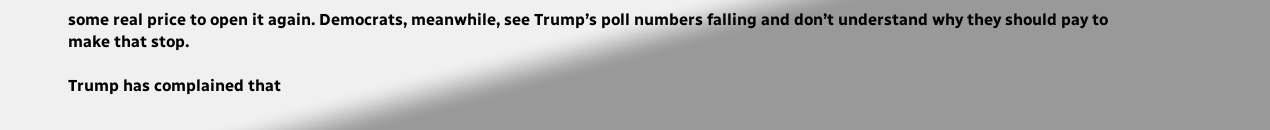some real price to open it again. Democrats, meanwhile, see Trump’s poll numbers falling and don’t understand why they should pay to make that stop.

Trump has complained that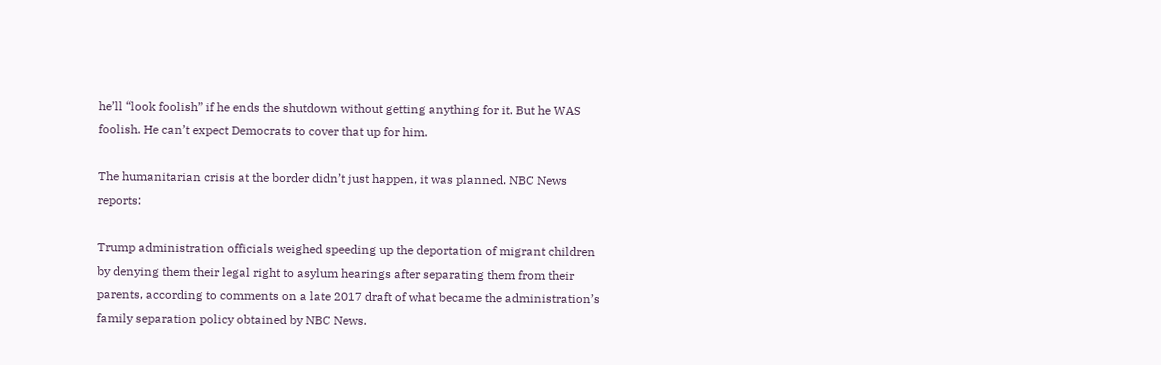he’ll “look foolish” if he ends the shutdown without getting anything for it. But he WAS foolish. He can’t expect Democrats to cover that up for him.

The humanitarian crisis at the border didn’t just happen, it was planned. NBC News reports:

Trump administration officials weighed speeding up the deportation of migrant children by denying them their legal right to asylum hearings after separating them from their parents, according to comments on a late 2017 draft of what became the administration’s family separation policy obtained by NBC News.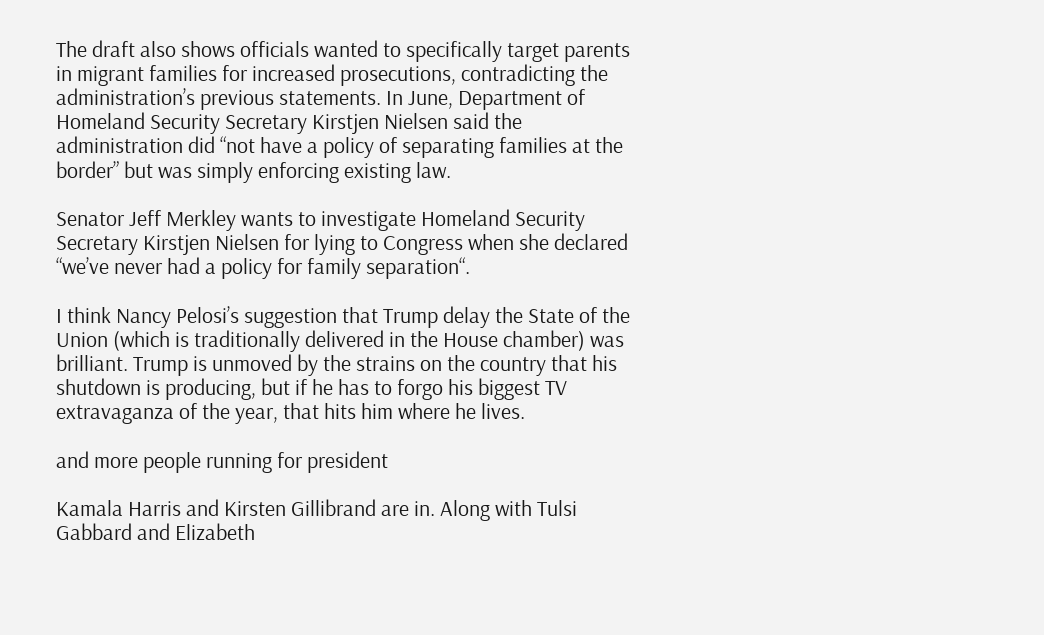The draft also shows officials wanted to specifically target parents in migrant families for increased prosecutions, contradicting the administration’s previous statements. In June, Department of Homeland Security Secretary Kirstjen Nielsen said the administration did “not have a policy of separating families at the border” but was simply enforcing existing law.

Senator Jeff Merkley wants to investigate Homeland Security Secretary Kirstjen Nielsen for lying to Congress when she declared “we’ve never had a policy for family separation“.

I think Nancy Pelosi’s suggestion that Trump delay the State of the Union (which is traditionally delivered in the House chamber) was brilliant. Trump is unmoved by the strains on the country that his shutdown is producing, but if he has to forgo his biggest TV extravaganza of the year, that hits him where he lives.

and more people running for president

Kamala Harris and Kirsten Gillibrand are in. Along with Tulsi Gabbard and Elizabeth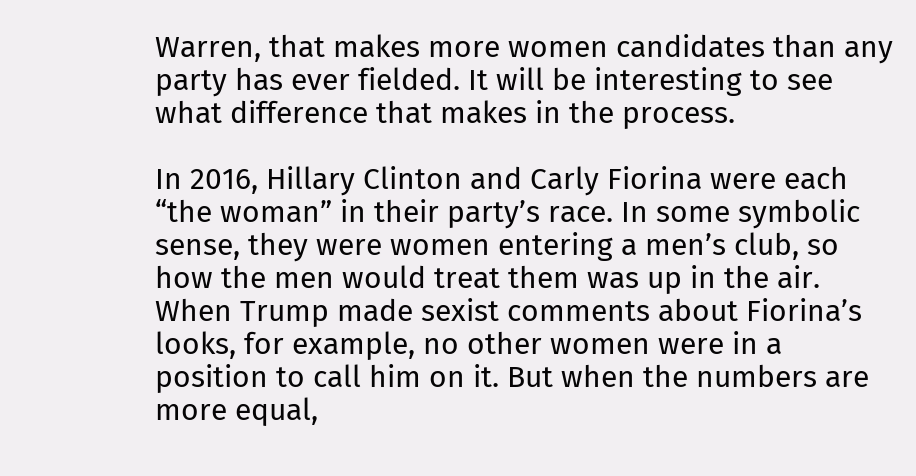Warren, that makes more women candidates than any party has ever fielded. It will be interesting to see what difference that makes in the process.

In 2016, Hillary Clinton and Carly Fiorina were each “the woman” in their party’s race. In some symbolic sense, they were women entering a men’s club, so how the men would treat them was up in the air. When Trump made sexist comments about Fiorina’s looks, for example, no other women were in a position to call him on it. But when the numbers are more equal,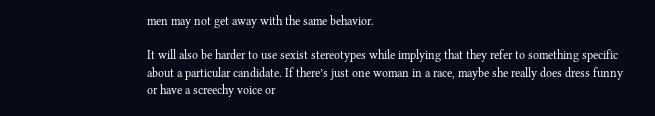men may not get away with the same behavior.

It will also be harder to use sexist stereotypes while implying that they refer to something specific about a particular candidate. If there’s just one woman in a race, maybe she really does dress funny or have a screechy voice or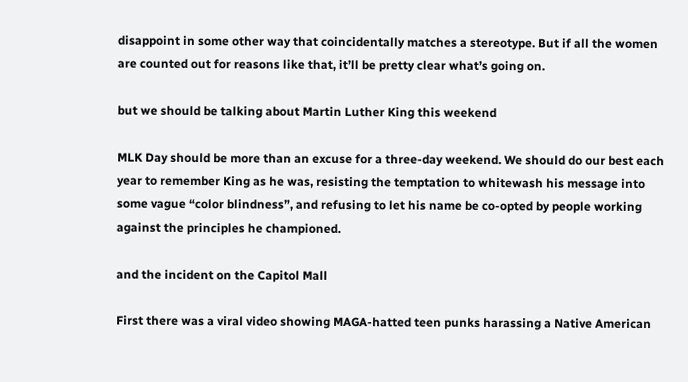disappoint in some other way that coincidentally matches a stereotype. But if all the women are counted out for reasons like that, it’ll be pretty clear what’s going on.

but we should be talking about Martin Luther King this weekend

MLK Day should be more than an excuse for a three-day weekend. We should do our best each year to remember King as he was, resisting the temptation to whitewash his message into some vague “color blindness”, and refusing to let his name be co-opted by people working against the principles he championed.

and the incident on the Capitol Mall

First there was a viral video showing MAGA-hatted teen punks harassing a Native American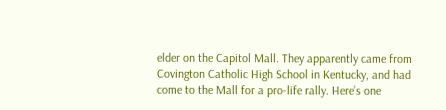elder on the Capitol Mall. They apparently came from Covington Catholic High School in Kentucky, and had come to the Mall for a pro-life rally. Here’s one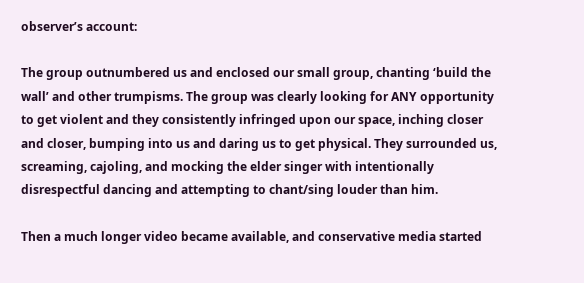observer’s account:

The group outnumbered us and enclosed our small group, chanting ‘build the wall’ and other trumpisms. The group was clearly looking for ANY opportunity to get violent and they consistently infringed upon our space, inching closer and closer, bumping into us and daring us to get physical. They surrounded us, screaming, cajoling, and mocking the elder singer with intentionally disrespectful dancing and attempting to chant/sing louder than him.

Then a much longer video became available, and conservative media started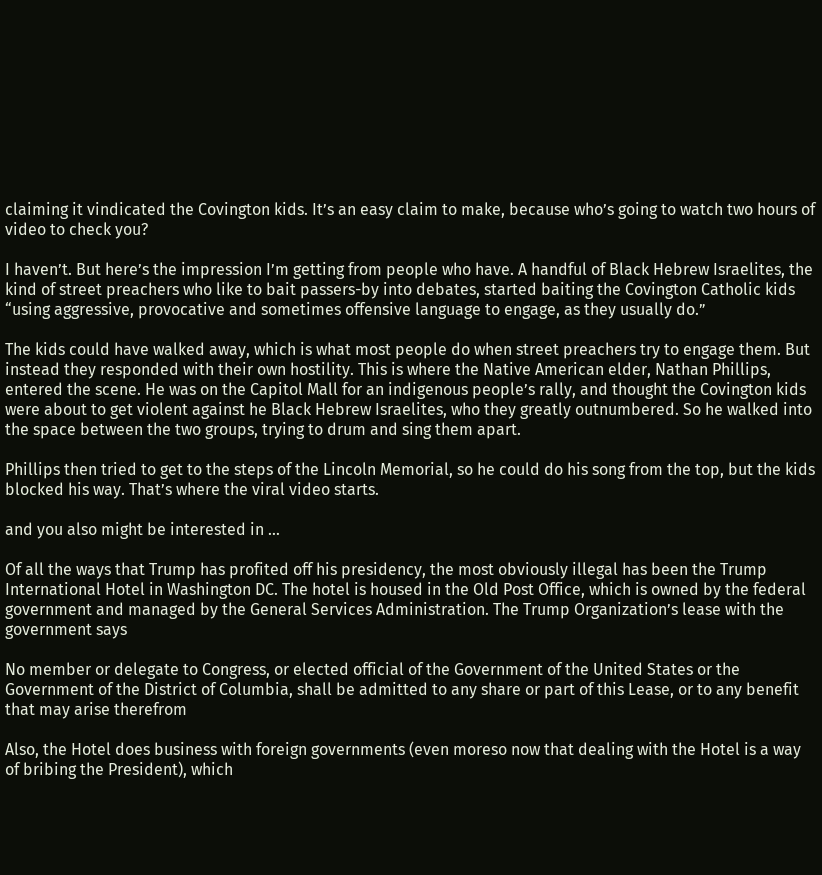claiming it vindicated the Covington kids. It’s an easy claim to make, because who’s going to watch two hours of video to check you?

I haven’t. But here’s the impression I’m getting from people who have. A handful of Black Hebrew Israelites, the kind of street preachers who like to bait passers-by into debates, started baiting the Covington Catholic kids “using aggressive, provocative and sometimes offensive language to engage, as they usually do.”

The kids could have walked away, which is what most people do when street preachers try to engage them. But instead they responded with their own hostility. This is where the Native American elder, Nathan Phillips, entered the scene. He was on the Capitol Mall for an indigenous people’s rally, and thought the Covington kids were about to get violent against he Black Hebrew Israelites, who they greatly outnumbered. So he walked into the space between the two groups, trying to drum and sing them apart.

Phillips then tried to get to the steps of the Lincoln Memorial, so he could do his song from the top, but the kids blocked his way. That’s where the viral video starts.

and you also might be interested in …

Of all the ways that Trump has profited off his presidency, the most obviously illegal has been the Trump International Hotel in Washington DC. The hotel is housed in the Old Post Office, which is owned by the federal government and managed by the General Services Administration. The Trump Organization’s lease with the government says

No member or delegate to Congress, or elected official of the Government of the United States or the Government of the District of Columbia, shall be admitted to any share or part of this Lease, or to any benefit that may arise therefrom

Also, the Hotel does business with foreign governments (even moreso now that dealing with the Hotel is a way of bribing the President), which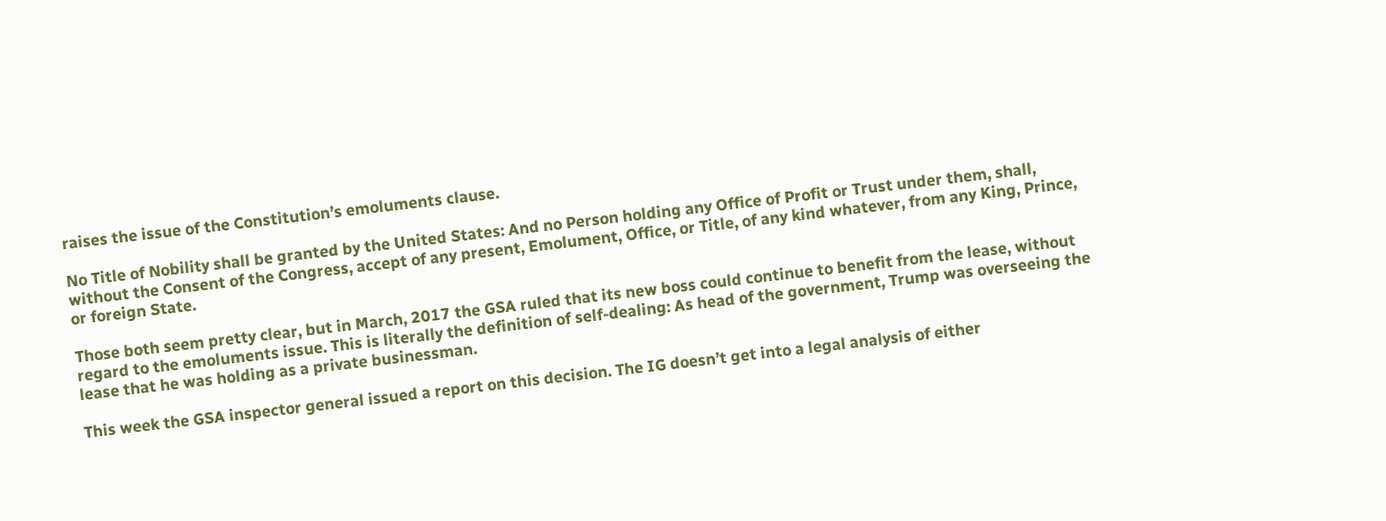raises the issue of the Constitution’s emoluments clause.

No Title of Nobility shall be granted by the United States: And no Person holding any Office of Profit or Trust under them, shall, without the Consent of the Congress, accept of any present, Emolument, Office, or Title, of any kind whatever, from any King, Prince, or foreign State.

Those both seem pretty clear, but in March, 2017 the GSA ruled that its new boss could continue to benefit from the lease, without regard to the emoluments issue. This is literally the definition of self-dealing: As head of the government, Trump was overseeing the lease that he was holding as a private businessman.

This week the GSA inspector general issued a report on this decision. The IG doesn’t get into a legal analysis of either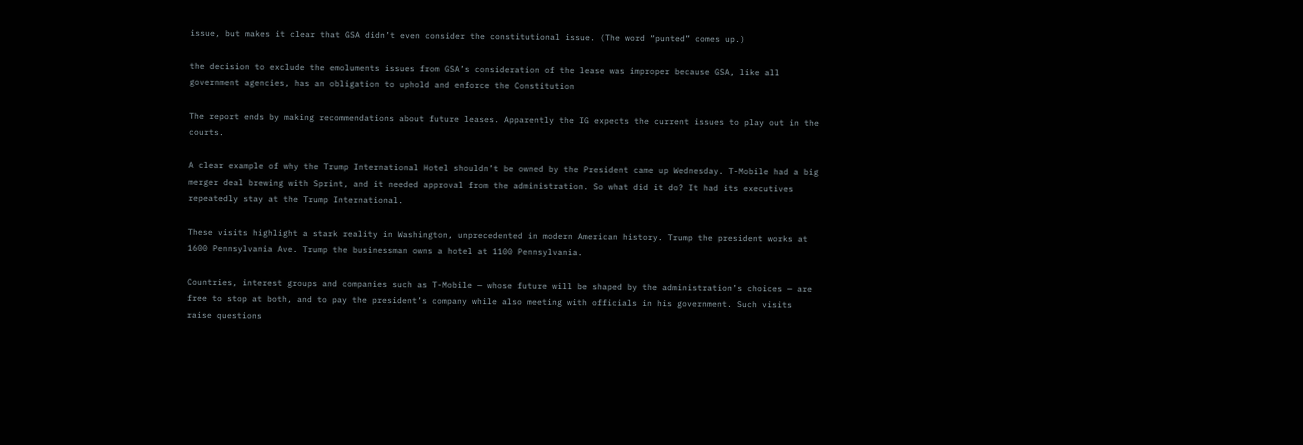issue, but makes it clear that GSA didn’t even consider the constitutional issue. (The word “punted” comes up.)

the decision to exclude the emoluments issues from GSA’s consideration of the lease was improper because GSA, like all government agencies, has an obligation to uphold and enforce the Constitution

The report ends by making recommendations about future leases. Apparently the IG expects the current issues to play out in the courts.

A clear example of why the Trump International Hotel shouldn’t be owned by the President came up Wednesday. T-Mobile had a big merger deal brewing with Sprint, and it needed approval from the administration. So what did it do? It had its executives repeatedly stay at the Trump International.

These visits highlight a stark reality in Washington, unprecedented in modern American history. Trump the president works at 1600 Pennsylvania Ave. Trump the businessman owns a hotel at 1100 Pennsylvania.

Countries, interest groups and companies such as T-Mobile — whose future will be shaped by the administration’s choices — are free to stop at both, and to pay the president’s company while also meeting with officials in his government. Such visits raise questions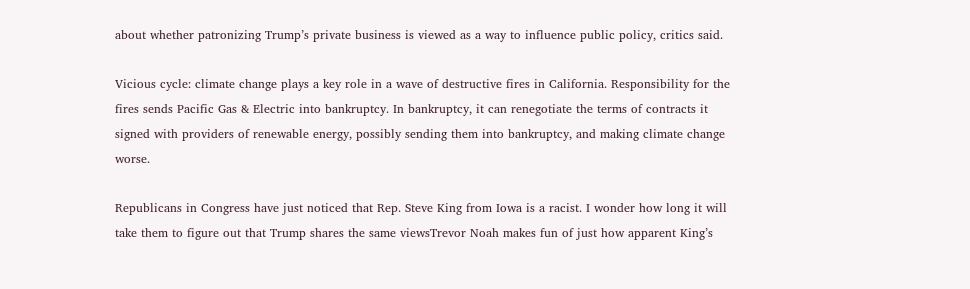about whether patronizing Trump’s private business is viewed as a way to influence public policy, critics said.

Vicious cycle: climate change plays a key role in a wave of destructive fires in California. Responsibility for the fires sends Pacific Gas & Electric into bankruptcy. In bankruptcy, it can renegotiate the terms of contracts it signed with providers of renewable energy, possibly sending them into bankruptcy, and making climate change worse.

Republicans in Congress have just noticed that Rep. Steve King from Iowa is a racist. I wonder how long it will take them to figure out that Trump shares the same viewsTrevor Noah makes fun of just how apparent King’s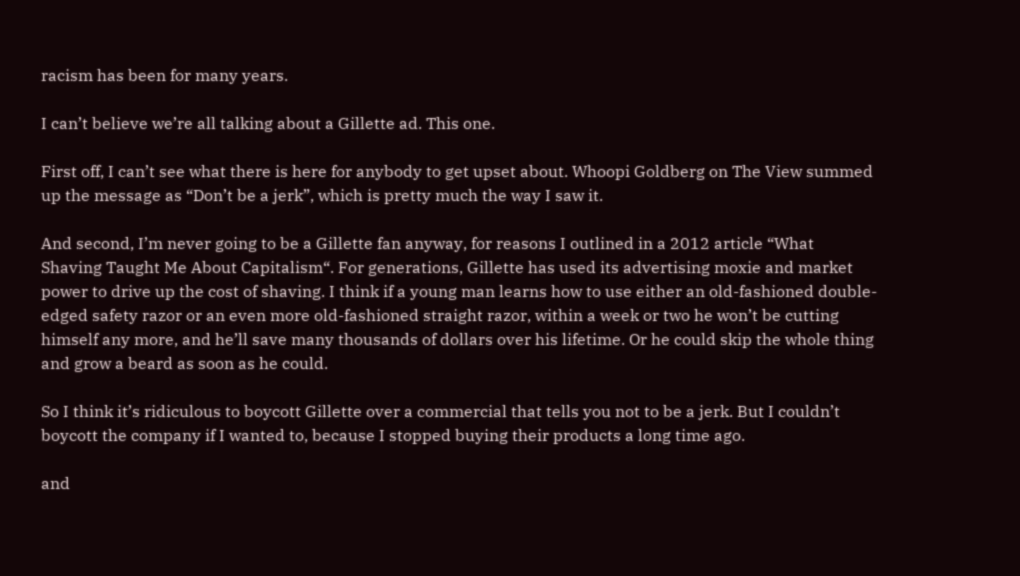racism has been for many years.

I can’t believe we’re all talking about a Gillette ad. This one.

First off, I can’t see what there is here for anybody to get upset about. Whoopi Goldberg on The View summed up the message as “Don’t be a jerk”, which is pretty much the way I saw it.

And second, I’m never going to be a Gillette fan anyway, for reasons I outlined in a 2012 article “What Shaving Taught Me About Capitalism“. For generations, Gillette has used its advertising moxie and market power to drive up the cost of shaving. I think if a young man learns how to use either an old-fashioned double-edged safety razor or an even more old-fashioned straight razor, within a week or two he won’t be cutting himself any more, and he’ll save many thousands of dollars over his lifetime. Or he could skip the whole thing and grow a beard as soon as he could.

So I think it’s ridiculous to boycott Gillette over a commercial that tells you not to be a jerk. But I couldn’t boycott the company if I wanted to, because I stopped buying their products a long time ago.

and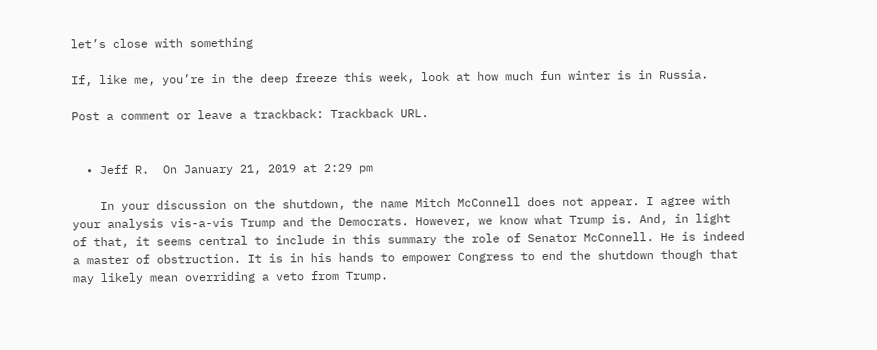let’s close with something

If, like me, you’re in the deep freeze this week, look at how much fun winter is in Russia.

Post a comment or leave a trackback: Trackback URL.


  • Jeff R.  On January 21, 2019 at 2:29 pm

    In your discussion on the shutdown, the name Mitch McConnell does not appear. I agree with your analysis vis-a-vis Trump and the Democrats. However, we know what Trump is. And, in light of that, it seems central to include in this summary the role of Senator McConnell. He is indeed a master of obstruction. It is in his hands to empower Congress to end the shutdown though that may likely mean overriding a veto from Trump.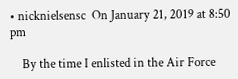• nicknielsensc  On January 21, 2019 at 8:50 pm

    By the time I enlisted in the Air Force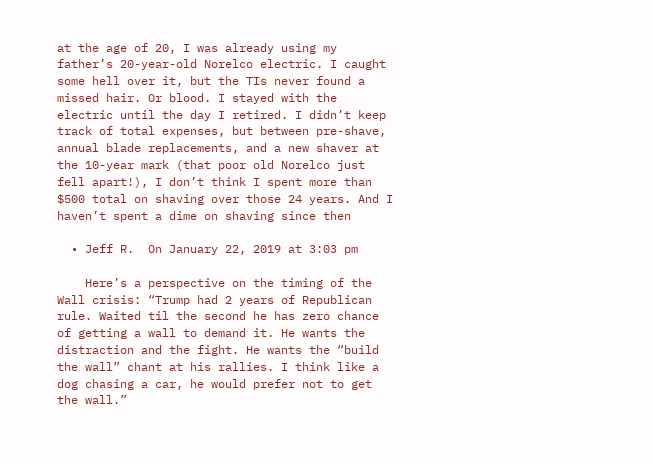at the age of 20, I was already using my father’s 20-year-old Norelco electric. I caught some hell over it, but the TIs never found a missed hair. Or blood. I stayed with the electric until the day I retired. I didn’t keep track of total expenses, but between pre-shave, annual blade replacements, and a new shaver at the 10-year mark (that poor old Norelco just fell apart!), I don’t think I spent more than $500 total on shaving over those 24 years. And I haven’t spent a dime on shaving since then

  • Jeff R.  On January 22, 2019 at 3:03 pm

    Here’s a perspective on the timing of the Wall crisis: “Trump had 2 years of Republican rule. Waited til the second he has zero chance of getting a wall to demand it. He wants the distraction and the fight. He wants the “build the wall” chant at his rallies. I think like a dog chasing a car, he would prefer not to get the wall.”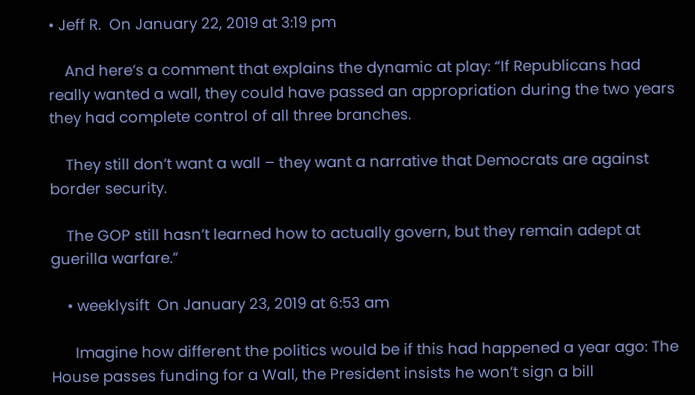• Jeff R.  On January 22, 2019 at 3:19 pm

    And here’s a comment that explains the dynamic at play: “If Republicans had really wanted a wall, they could have passed an appropriation during the two years they had complete control of all three branches.

    They still don’t want a wall – they want a narrative that Democrats are against border security.

    The GOP still hasn’t learned how to actually govern, but they remain adept at guerilla warfare.”

    • weeklysift  On January 23, 2019 at 6:53 am

      Imagine how different the politics would be if this had happened a year ago: The House passes funding for a Wall, the President insists he won’t sign a bill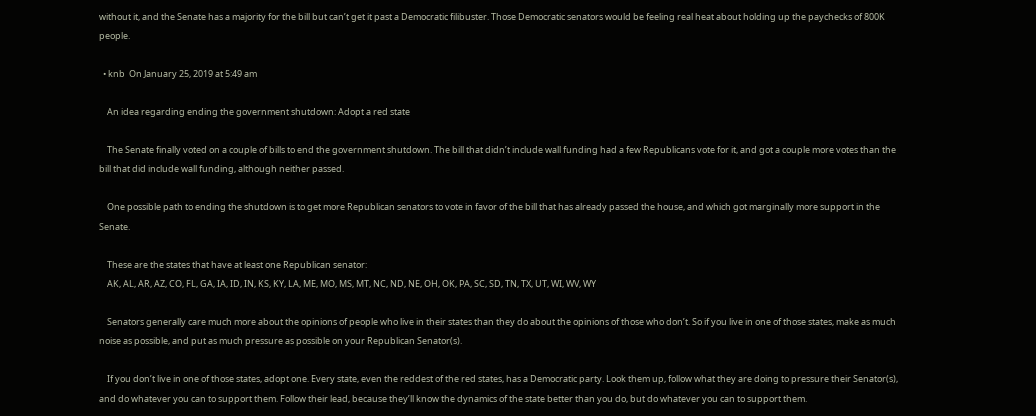without it, and the Senate has a majority for the bill but can’t get it past a Democratic filibuster. Those Democratic senators would be feeling real heat about holding up the paychecks of 800K people.

  • knb  On January 25, 2019 at 5:49 am

    An idea regarding ending the government shutdown: Adopt a red state

    The Senate finally voted on a couple of bills to end the government shutdown. The bill that didn’t include wall funding had a few Republicans vote for it, and got a couple more votes than the bill that did include wall funding, although neither passed.

    One possible path to ending the shutdown is to get more Republican senators to vote in favor of the bill that has already passed the house, and which got marginally more support in the Senate.

    These are the states that have at least one Republican senator:
    AK, AL, AR, AZ, CO, FL, GA, IA, ID, IN, KS, KY, LA, ME, MO, MS, MT, NC, ND, NE, OH, OK, PA, SC, SD, TN, TX, UT, WI, WV, WY

    Senators generally care much more about the opinions of people who live in their states than they do about the opinions of those who don’t. So if you live in one of those states, make as much noise as possible, and put as much pressure as possible on your Republican Senator(s).

    If you don’t live in one of those states, adopt one. Every state, even the reddest of the red states, has a Democratic party. Look them up, follow what they are doing to pressure their Senator(s), and do whatever you can to support them. Follow their lead, because they’ll know the dynamics of the state better than you do, but do whatever you can to support them.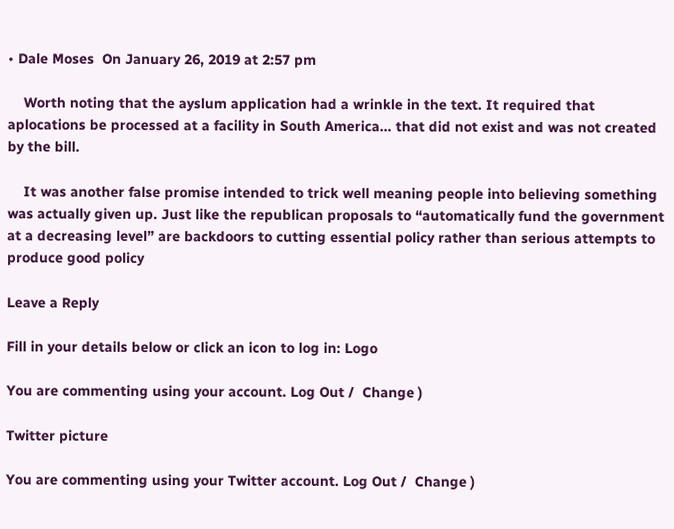• Dale Moses  On January 26, 2019 at 2:57 pm

    Worth noting that the ayslum application had a wrinkle in the text. It required that aplocations be processed at a facility in South America… that did not exist and was not created by the bill.

    It was another false promise intended to trick well meaning people into believing something was actually given up. Just like the republican proposals to “automatically fund the government at a decreasing level” are backdoors to cutting essential policy rather than serious attempts to produce good policy

Leave a Reply

Fill in your details below or click an icon to log in: Logo

You are commenting using your account. Log Out /  Change )

Twitter picture

You are commenting using your Twitter account. Log Out /  Change )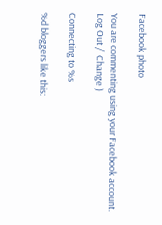Facebook photo

You are commenting using your Facebook account. Log Out /  Change )

Connecting to %s

%d bloggers like this: